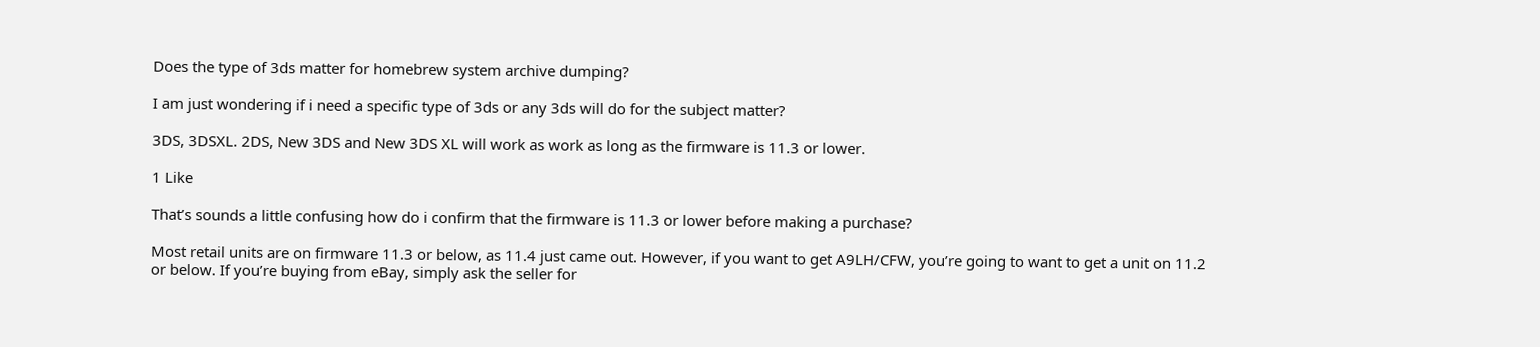Does the type of 3ds matter for homebrew system archive dumping?

I am just wondering if i need a specific type of 3ds or any 3ds will do for the subject matter?

3DS, 3DSXL. 2DS, New 3DS and New 3DS XL will work as work as long as the firmware is 11.3 or lower.

1 Like

That’s sounds a little confusing how do i confirm that the firmware is 11.3 or lower before making a purchase?

Most retail units are on firmware 11.3 or below, as 11.4 just came out. However, if you want to get A9LH/CFW, you’re going to want to get a unit on 11.2 or below. If you’re buying from eBay, simply ask the seller for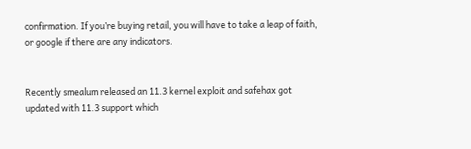confirmation. If you’re buying retail, you will have to take a leap of faith, or google if there are any indicators.


Recently smealum released an 11.3 kernel exploit and safehax got updated with 11.3 support which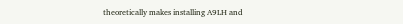theoretically makes installing A9LH and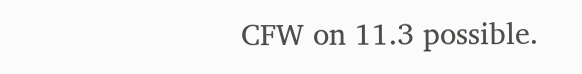CFW on 11.3 possible.